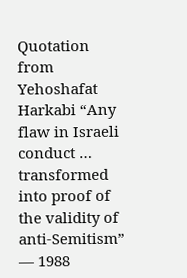Quotation from Yehoshafat Harkabi “Any flaw in Israeli conduct … transformed into proof of the validity of anti-Semitism” — 1988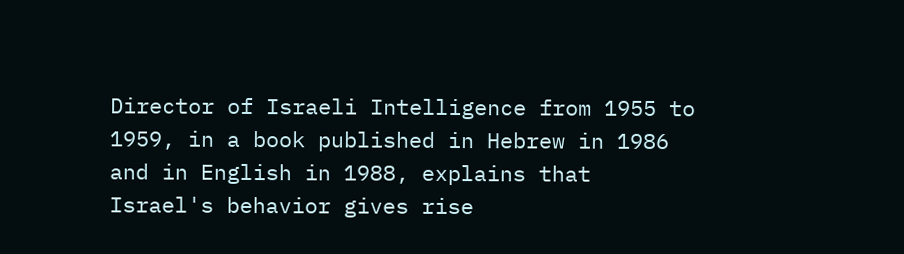Director of Israeli Intelligence from 1955 to 1959, in a book published in Hebrew in 1986 and in English in 1988, explains that Israel's behavior gives rise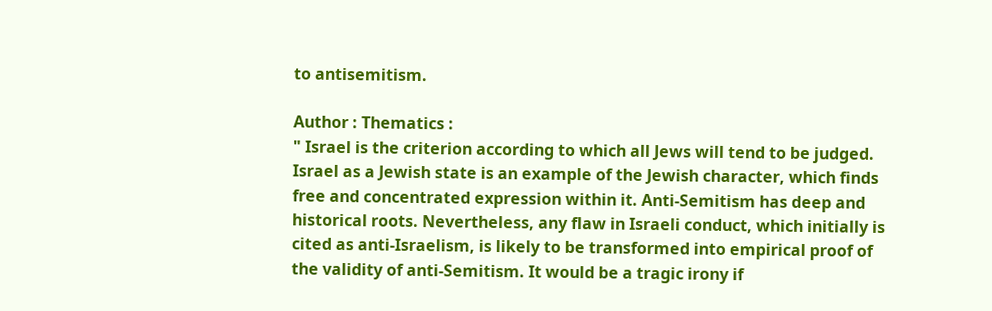to antisemitism.

Author : Thematics :
" Israel is the criterion according to which all Jews will tend to be judged. Israel as a Jewish state is an example of the Jewish character, which finds free and concentrated expression within it. Anti-Semitism has deep and historical roots. Nevertheless, any flaw in Israeli conduct, which initially is cited as anti-Israelism, is likely to be transformed into empirical proof of the validity of anti-Semitism. It would be a tragic irony if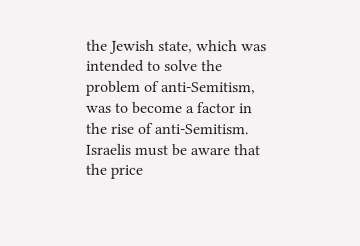the Jewish state, which was intended to solve the problem of anti-Semitism, was to become a factor in the rise of anti-Semitism. Israelis must be aware that the price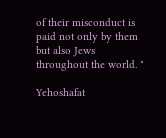of their misconduct is paid not only by them but also Jews throughout the world. "

Yehoshafat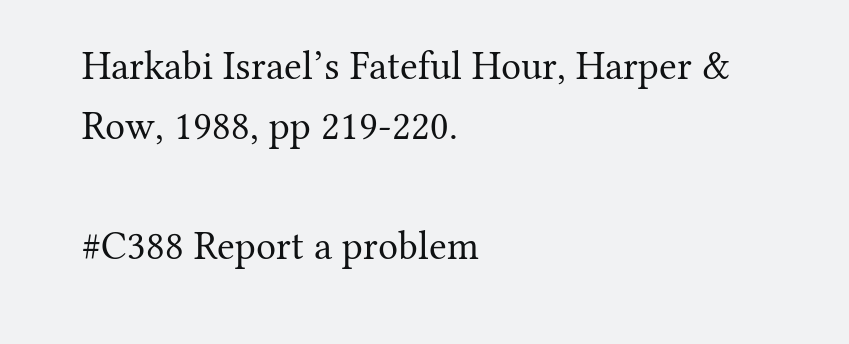Harkabi Israel’s Fateful Hour, Harper & Row, 1988, pp 219-220.

#C388 Report a problem